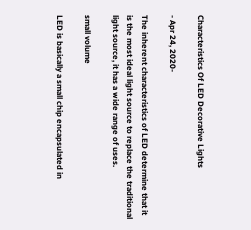Characteristics Of LED Decorative Lights

- Apr 24, 2020-

The inherent characteristics of LED determine that it is the most ideal light source to replace the traditional light source, it has a wide range of uses.

small volume

LED is basically a small chip encapsulated in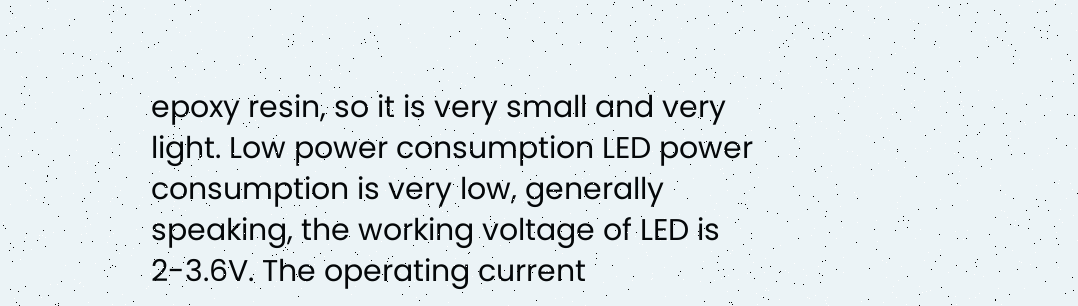epoxy resin, so it is very small and very light. Low power consumption LED power consumption is very low, generally speaking, the working voltage of LED is 2-3.6V. The operating current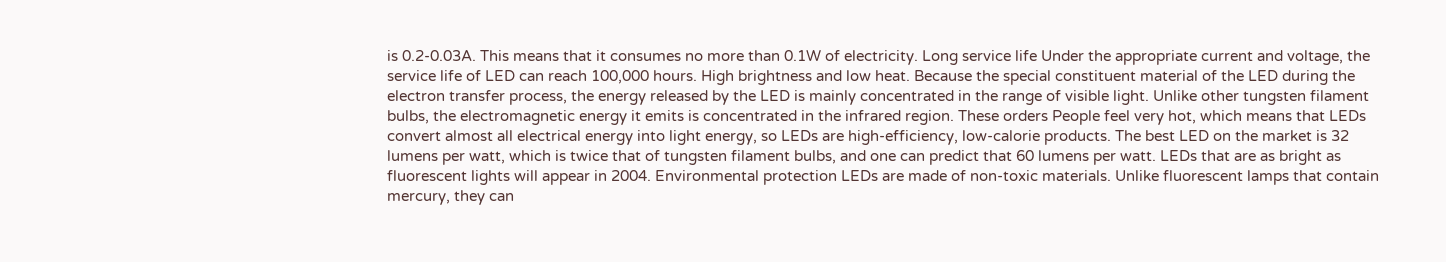is 0.2-0.03A. This means that it consumes no more than 0.1W of electricity. Long service life Under the appropriate current and voltage, the service life of LED can reach 100,000 hours. High brightness and low heat. Because the special constituent material of the LED during the electron transfer process, the energy released by the LED is mainly concentrated in the range of visible light. Unlike other tungsten filament bulbs, the electromagnetic energy it emits is concentrated in the infrared region. These orders People feel very hot, which means that LEDs convert almost all electrical energy into light energy, so LEDs are high-efficiency, low-calorie products. The best LED on the market is 32 lumens per watt, which is twice that of tungsten filament bulbs, and one can predict that 60 lumens per watt. LEDs that are as bright as fluorescent lights will appear in 2004. Environmental protection LEDs are made of non-toxic materials. Unlike fluorescent lamps that contain mercury, they can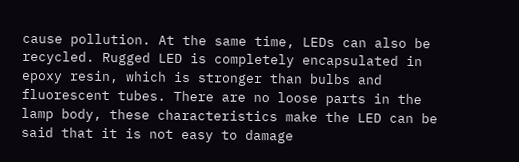cause pollution. At the same time, LEDs can also be recycled. Rugged LED is completely encapsulated in epoxy resin, which is stronger than bulbs and fluorescent tubes. There are no loose parts in the lamp body, these characteristics make the LED can be said that it is not easy to damage